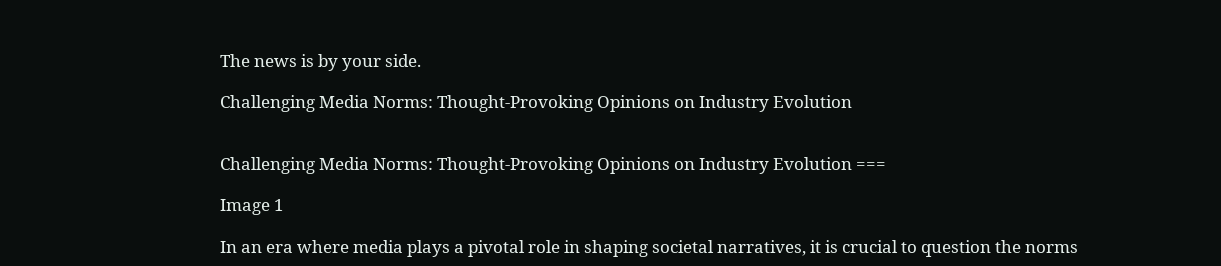The news is by your side.

Challenging Media Norms: Thought-Provoking Opinions on Industry Evolution


Challenging Media Norms: Thought-Provoking Opinions on Industry Evolution ===

Image 1

In an era where media plays a pivotal role in shaping societal narratives, it is crucial to question the norms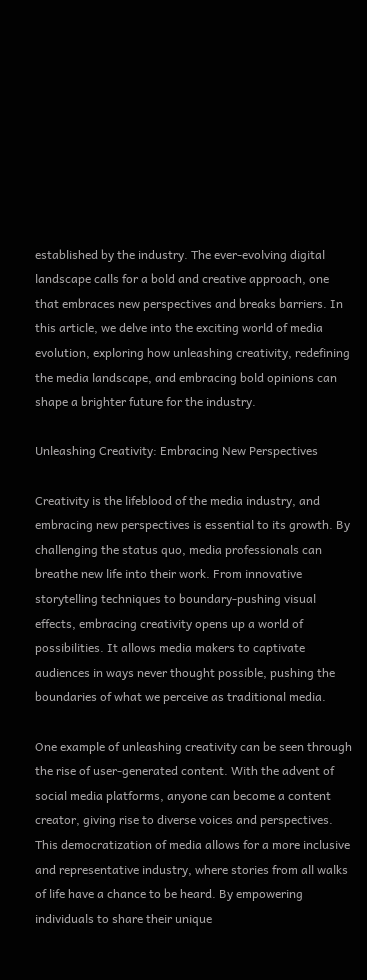established by the industry. The ever-evolving digital landscape calls for a bold and creative approach, one that embraces new perspectives and breaks barriers. In this article, we delve into the exciting world of media evolution, exploring how unleashing creativity, redefining the media landscape, and embracing bold opinions can shape a brighter future for the industry.

Unleashing Creativity: Embracing New Perspectives

Creativity is the lifeblood of the media industry, and embracing new perspectives is essential to its growth. By challenging the status quo, media professionals can breathe new life into their work. From innovative storytelling techniques to boundary-pushing visual effects, embracing creativity opens up a world of possibilities. It allows media makers to captivate audiences in ways never thought possible, pushing the boundaries of what we perceive as traditional media.

One example of unleashing creativity can be seen through the rise of user-generated content. With the advent of social media platforms, anyone can become a content creator, giving rise to diverse voices and perspectives. This democratization of media allows for a more inclusive and representative industry, where stories from all walks of life have a chance to be heard. By empowering individuals to share their unique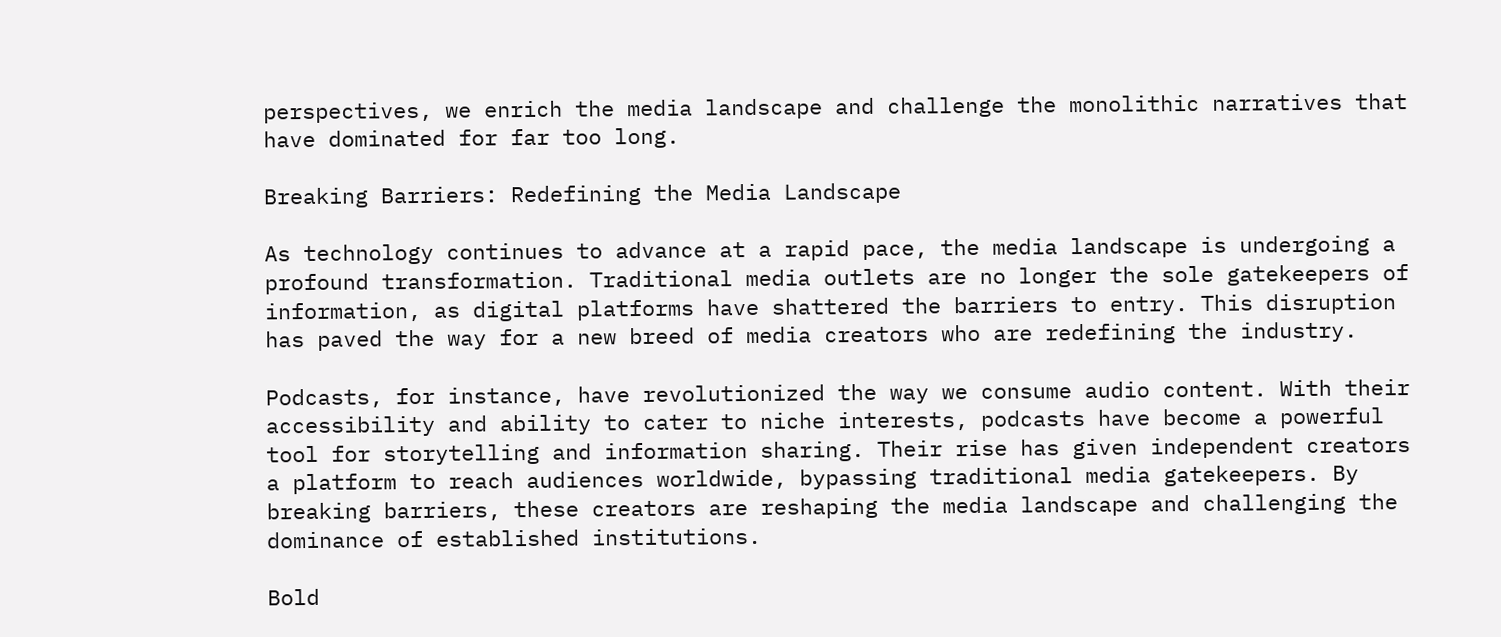perspectives, we enrich the media landscape and challenge the monolithic narratives that have dominated for far too long.

Breaking Barriers: Redefining the Media Landscape

As technology continues to advance at a rapid pace, the media landscape is undergoing a profound transformation. Traditional media outlets are no longer the sole gatekeepers of information, as digital platforms have shattered the barriers to entry. This disruption has paved the way for a new breed of media creators who are redefining the industry.

Podcasts, for instance, have revolutionized the way we consume audio content. With their accessibility and ability to cater to niche interests, podcasts have become a powerful tool for storytelling and information sharing. Their rise has given independent creators a platform to reach audiences worldwide, bypassing traditional media gatekeepers. By breaking barriers, these creators are reshaping the media landscape and challenging the dominance of established institutions.

Bold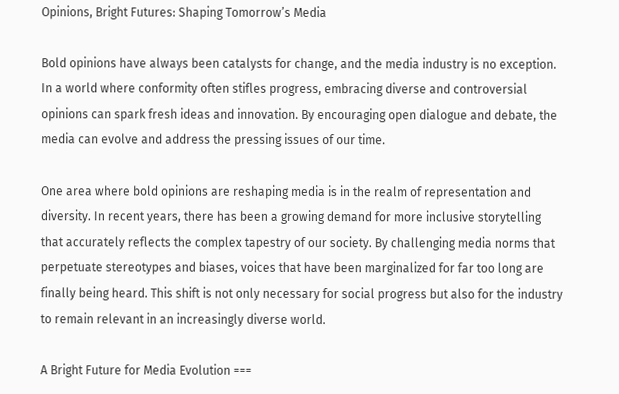Opinions, Bright Futures: Shaping Tomorrow’s Media

Bold opinions have always been catalysts for change, and the media industry is no exception. In a world where conformity often stifles progress, embracing diverse and controversial opinions can spark fresh ideas and innovation. By encouraging open dialogue and debate, the media can evolve and address the pressing issues of our time.

One area where bold opinions are reshaping media is in the realm of representation and diversity. In recent years, there has been a growing demand for more inclusive storytelling that accurately reflects the complex tapestry of our society. By challenging media norms that perpetuate stereotypes and biases, voices that have been marginalized for far too long are finally being heard. This shift is not only necessary for social progress but also for the industry to remain relevant in an increasingly diverse world.

A Bright Future for Media Evolution ===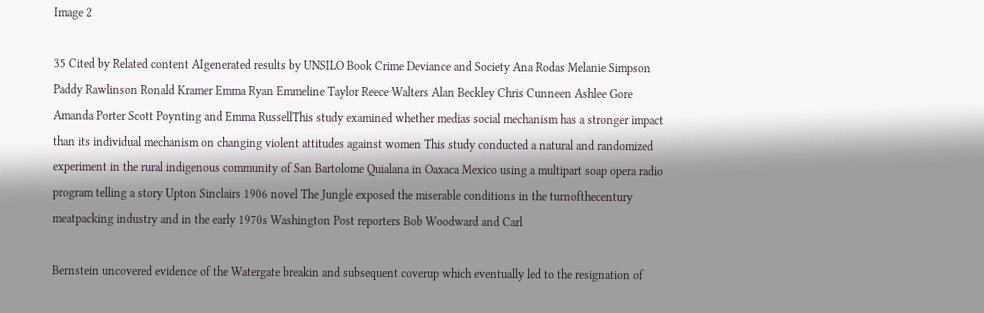Image 2

35 Cited by Related content AIgenerated results by UNSILO Book Crime Deviance and Society Ana Rodas Melanie Simpson Paddy Rawlinson Ronald Kramer Emma Ryan Emmeline Taylor Reece Walters Alan Beckley Chris Cunneen Ashlee Gore Amanda Porter Scott Poynting and Emma RussellThis study examined whether medias social mechanism has a stronger impact than its individual mechanism on changing violent attitudes against women This study conducted a natural and randomized experiment in the rural indigenous community of San Bartolome Quialana in Oaxaca Mexico using a multipart soap opera radio program telling a story Upton Sinclairs 1906 novel The Jungle exposed the miserable conditions in the turnofthecentury meatpacking industry and in the early 1970s Washington Post reporters Bob Woodward and Carl

Bernstein uncovered evidence of the Watergate breakin and subsequent coverup which eventually led to the resignation of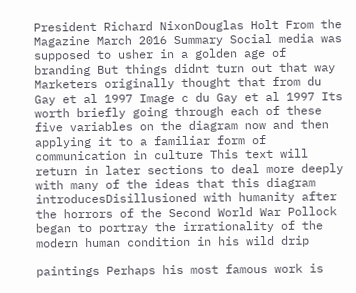President Richard NixonDouglas Holt From the Magazine March 2016 Summary Social media was supposed to usher in a golden age of branding But things didnt turn out that way Marketers originally thought that from du Gay et al 1997 Image c du Gay et al 1997 Its worth briefly going through each of these five variables on the diagram now and then applying it to a familiar form of communication in culture This text will return in later sections to deal more deeply with many of the ideas that this diagram introducesDisillusioned with humanity after the horrors of the Second World War Pollock began to portray the irrationality of the modern human condition in his wild drip

paintings Perhaps his most famous work is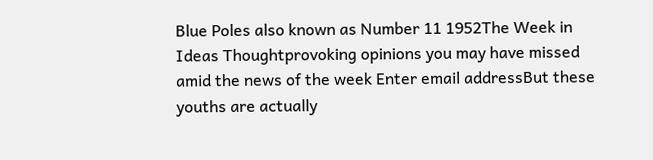Blue Poles also known as Number 11 1952The Week in Ideas Thoughtprovoking opinions you may have missed amid the news of the week Enter email addressBut these youths are actually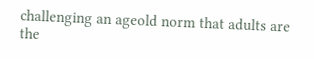challenging an ageold norm that adults are the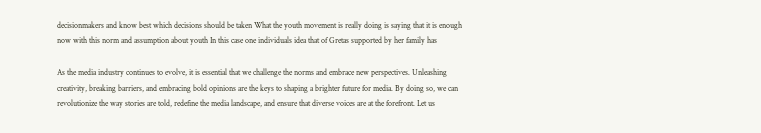decisionmakers and know best which decisions should be taken What the youth movement is really doing is saying that it is enough now with this norm and assumption about youth In this case one individuals idea that of Gretas supported by her family has

As the media industry continues to evolve, it is essential that we challenge the norms and embrace new perspectives. Unleashing creativity, breaking barriers, and embracing bold opinions are the keys to shaping a brighter future for media. By doing so, we can revolutionize the way stories are told, redefine the media landscape, and ensure that diverse voices are at the forefront. Let us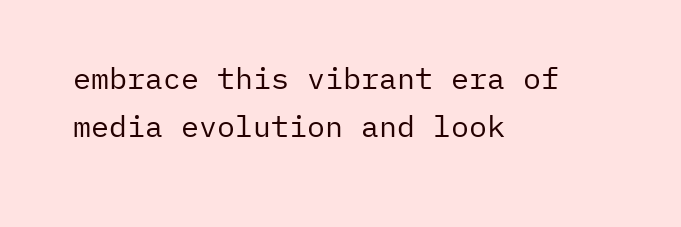embrace this vibrant era of media evolution and look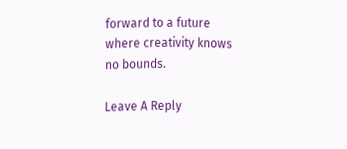forward to a future where creativity knows no bounds.

Leave A Reply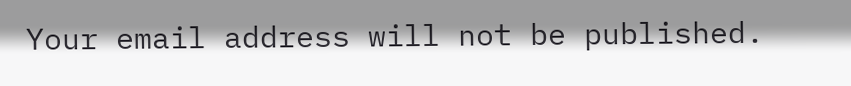Your email address will not be published.